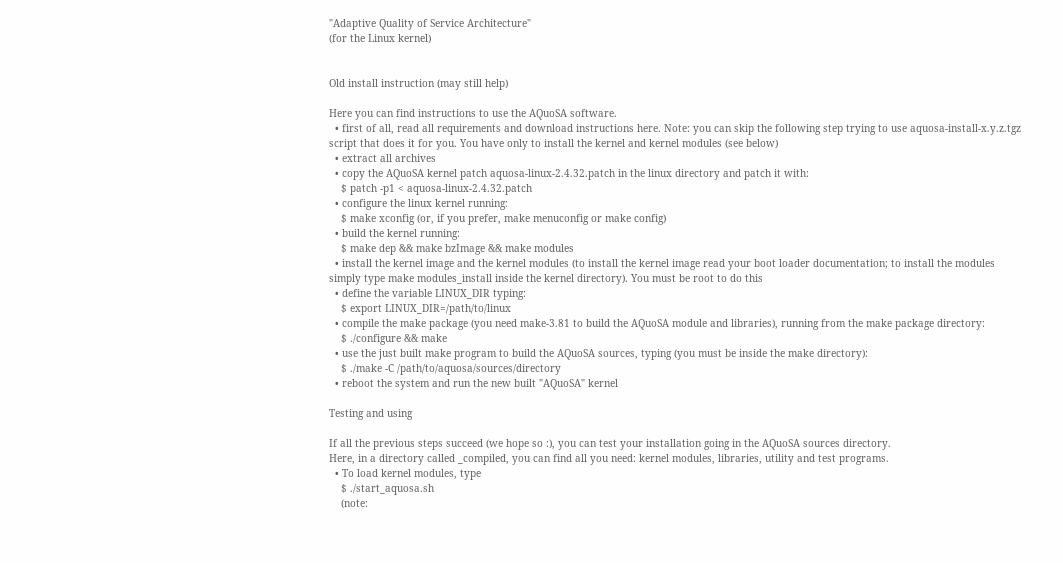"Adaptive Quality of Service Architecture"
(for the Linux kernel)


Old install instruction (may still help)

Here you can find instructions to use the AQuoSA software.
  • first of all, read all requirements and download instructions here. Note: you can skip the following step trying to use aquosa-install-x.y.z.tgz script that does it for you. You have only to install the kernel and kernel modules (see below)
  • extract all archives
  • copy the AQuoSA kernel patch aquosa-linux-2.4.32.patch in the linux directory and patch it with:
    $ patch -p1 < aquosa-linux-2.4.32.patch
  • configure the linux kernel running:
    $ make xconfig (or, if you prefer, make menuconfig or make config)
  • build the kernel running:
    $ make dep && make bzImage && make modules
  • install the kernel image and the kernel modules (to install the kernel image read your boot loader documentation; to install the modules simply type make modules_install inside the kernel directory). You must be root to do this
  • define the variable LINUX_DIR typing:
    $ export LINUX_DIR=/path/to/linux
  • compile the make package (you need make-3.81 to build the AQuoSA module and libraries), running from the make package directory:
    $ ./configure && make
  • use the just built make program to build the AQuoSA sources, typing (you must be inside the make directory):
    $ ./make -C /path/to/aquosa/sources/directory
  • reboot the system and run the new built "AQuoSA" kernel

Testing and using

If all the previous steps succeed (we hope so :), you can test your installation going in the AQuoSA sources directory.
Here, in a directory called _compiled, you can find all you need: kernel modules, libraries, utility and test programs.
  • To load kernel modules, type
    $ ./start_aquosa.sh
    (note: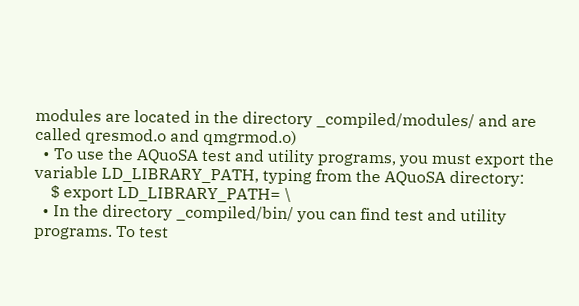modules are located in the directory _compiled/modules/ and are called qresmod.o and qmgrmod.o)
  • To use the AQuoSA test and utility programs, you must export the variable LD_LIBRARY_PATH, typing from the AQuoSA directory:
    $ export LD_LIBRARY_PATH= \
  • In the directory _compiled/bin/ you can find test and utility programs. To test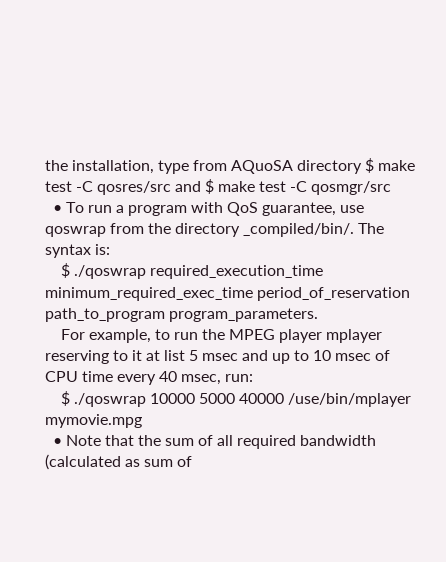the installation, type from AQuoSA directory $ make test -C qosres/src and $ make test -C qosmgr/src
  • To run a program with QoS guarantee, use qoswrap from the directory _compiled/bin/. The syntax is:
    $ ./qoswrap required_execution_time minimum_required_exec_time period_of_reservation path_to_program program_parameters.
    For example, to run the MPEG player mplayer reserving to it at list 5 msec and up to 10 msec of CPU time every 40 msec, run:
    $ ./qoswrap 10000 5000 40000 /use/bin/mplayer mymovie.mpg
  • Note that the sum of all required bandwidth (calculated as sum of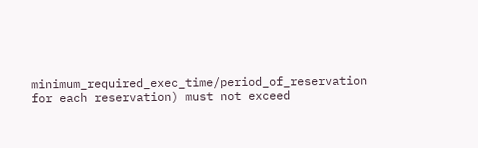minimum_required_exec_time/period_of_reservation for each reservation) must not exceed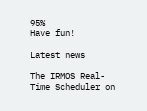95%
Have fun!

Latest news

The IRMOS Real-Time Scheduler on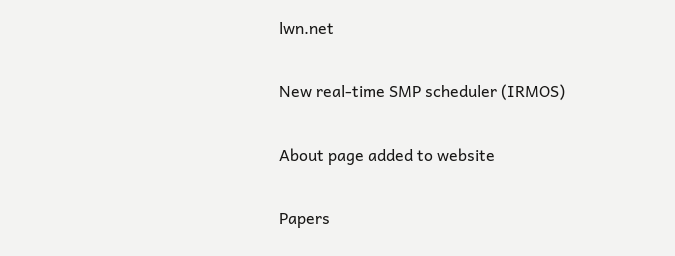lwn.net

New real-time SMP scheduler (IRMOS)

About page added to website

Papers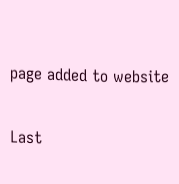page added to website

Last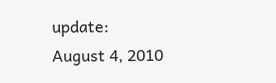update:
August 4, 2010